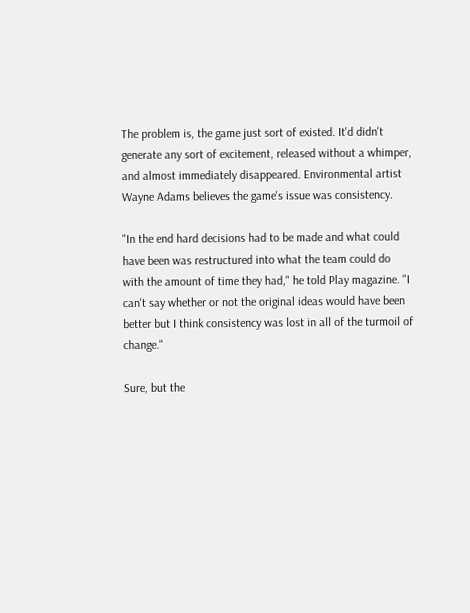The problem is, the game just sort of existed. It'd didn't generate any sort of excitement, released without a whimper, and almost immediately disappeared. Environmental artist Wayne Adams believes the game's issue was consistency.

"In the end hard decisions had to be made and what could have been was restructured into what the team could do with the amount of time they had," he told Play magazine. "I can't say whether or not the original ideas would have been better but I think consistency was lost in all of the turmoil of change."

Sure, but the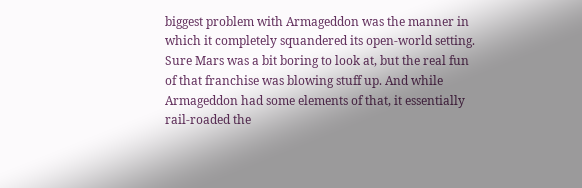biggest problem with Armageddon was the manner in which it completely squandered its open-world setting. Sure Mars was a bit boring to look at, but the real fun of that franchise was blowing stuff up. And while Armageddon had some elements of that, it essentially rail-roaded the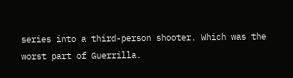series into a third-person shooter. Which was the worst part of Guerrilla.